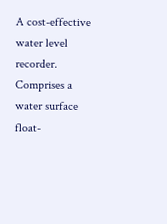A cost-effective water level recorder. Comprises a water surface float-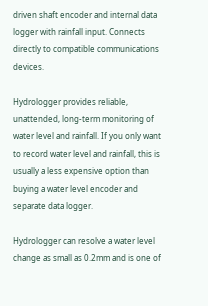driven shaft encoder and internal data logger with rainfall input. Connects directly to compatible communications devices.

Hydrologger provides reliable, unattended, long-term monitoring of water level and rainfall. If you only want to record water level and rainfall, this is usually a less expensive option than buying a water level encoder and separate data logger.

Hydrologger can resolve a water level change as small as 0.2mm and is one of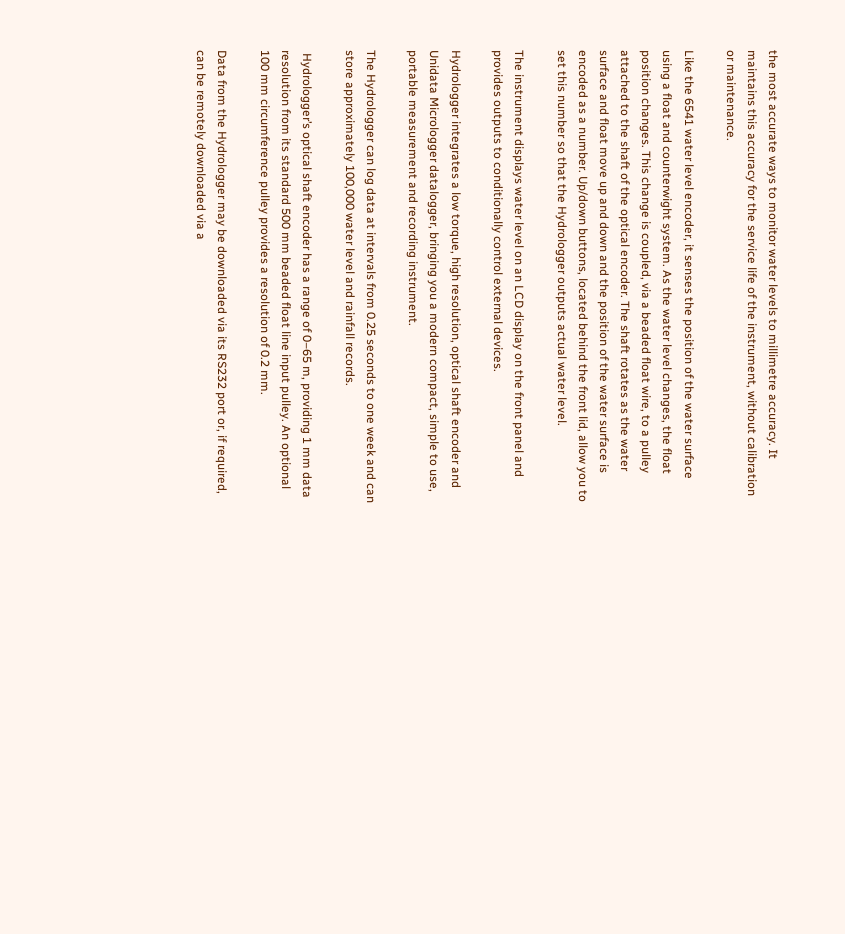the most accurate ways to monitor water levels to millimetre accuracy. It maintains this accuracy for the service life of the instrument, without calibration or maintenance.

Like the 6541 water level encoder, it senses the position of the water surface using a float and counterwight system. As the water level changes, the float position changes. This change is coupled, via a beaded float wire, to a pulley attached to the shaft of the optical encoder. The shaft rotates as the water surface and float move up and down and the position of the water surface is encoded as a number. Up/down buttons, located behind the front lid, allow you to set this number so that the Hydrologger outputs actual water level.

The instrument displays water level on an LCD display on the front panel and provides outputs to conditionally control external devices.

Hydrologger integrates a low torque, high resolution, optical shaft encoder and Unidata Micrologger datalogger, bringing you a modern compact, simple to use, portable measurement and recording instrument.

The Hydrologger can log data at intervals from 0.25 seconds to one week and can store approximately 100,000 water level and rainfall records.

 Hydrologger’s optical shaft encoder has a range of 0–65 m, providing 1 mm data resolution from its standard 500 mm beaded float line input pulley. An optional 100 mm circumference pulley provides a resolution of 0.2 mm.

Data from the Hydrologger may be downloaded via its RS232 port or, if required, can be remotely downloaded via a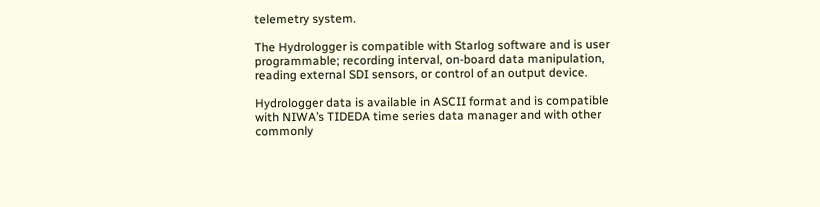telemetry system.

The Hydrologger is compatible with Starlog software and is user programmable; recording interval, on-board data manipulation, reading external SDI sensors, or control of an output device.

Hydrologger data is available in ASCII format and is compatible with NIWA’s TIDEDA time series data manager and with other commonly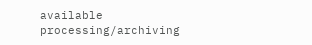available processing/archiving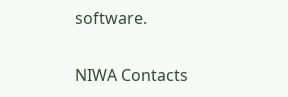software.

NIWA Contacts